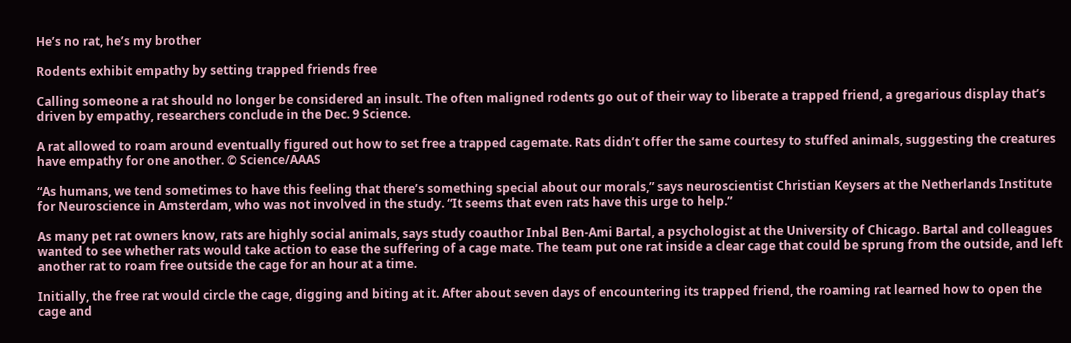He’s no rat, he’s my brother

Rodents exhibit empathy by setting trapped friends free

Calling someone a rat should no longer be considered an insult. The often maligned rodents go out of their way to liberate a trapped friend, a gregarious display that’s driven by empathy, researchers conclude in the Dec. 9 Science.

A rat allowed to roam around eventually figured out how to set free a trapped cagemate. Rats didn’t offer the same courtesy to stuffed animals, suggesting the creatures have empathy for one another. © Science/AAAS

“As humans, we tend sometimes to have this feeling that there’s something special about our morals,” says neuroscientist Christian Keysers at the Netherlands Institute for Neuroscience in Amsterdam, who was not involved in the study. “It seems that even rats have this urge to help.”

As many pet rat owners know, rats are highly social animals, says study coauthor Inbal Ben-Ami Bartal, a psychologist at the University of Chicago. Bartal and colleagues wanted to see whether rats would take action to ease the suffering of a cage mate. The team put one rat inside a clear cage that could be sprung from the outside, and left another rat to roam free outside the cage for an hour at a time.

Initially, the free rat would circle the cage, digging and biting at it. After about seven days of encountering its trapped friend, the roaming rat learned how to open the cage and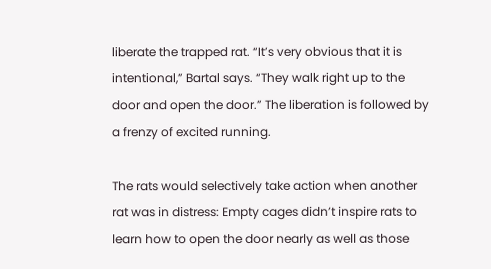liberate the trapped rat. “It’s very obvious that it is intentional,” Bartal says. “They walk right up to the door and open the door.” The liberation is followed by a frenzy of excited running.

The rats would selectively take action when another rat was in distress: Empty cages didn’t inspire rats to learn how to open the door nearly as well as those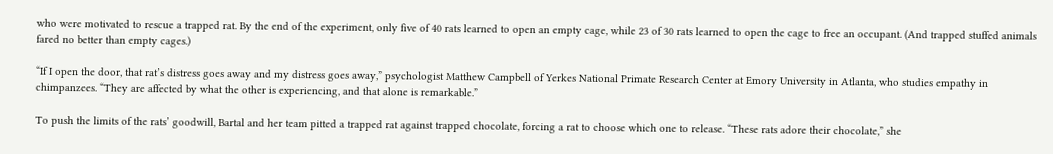who were motivated to rescue a trapped rat. By the end of the experiment, only five of 40 rats learned to open an empty cage, while 23 of 30 rats learned to open the cage to free an occupant. (And trapped stuffed animals fared no better than empty cages.)

“If I open the door, that rat’s distress goes away and my distress goes away,” psychologist Matthew Campbell of Yerkes National Primate Research Center at Emory University in Atlanta, who studies empathy in chimpanzees. “They are affected by what the other is experiencing, and that alone is remarkable.”

To push the limits of the rats’ goodwill, Bartal and her team pitted a trapped rat against trapped chocolate, forcing a rat to choose which one to release. “These rats adore their chocolate,” she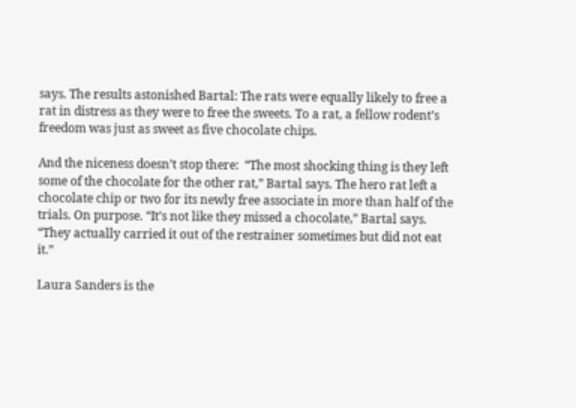says. The results astonished Bartal: The rats were equally likely to free a rat in distress as they were to free the sweets. To a rat, a fellow rodent’s freedom was just as sweet as five chocolate chips.

And the niceness doesn’t stop there:  “The most shocking thing is they left some of the chocolate for the other rat,” Bartal says. The hero rat left a chocolate chip or two for its newly free associate in more than half of the trials. On purpose. “It’s not like they missed a chocolate,” Bartal says. “They actually carried it out of the restrainer sometimes but did not eat it.”

Laura Sanders is the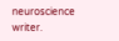neuroscience writer.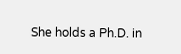She holds a Ph.D. in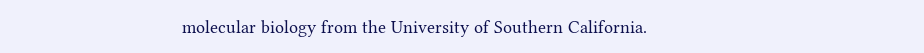molecular biology from the University of Southern California.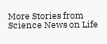More Stories from Science News on Life